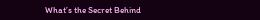What’s the Secret Behind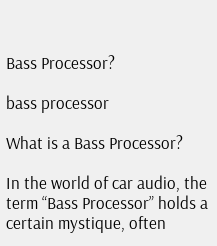Bass Processor?

bass processor

What is a Bass Processor?

In the world of car audio, the term “Bass Processor” holds a certain mystique, often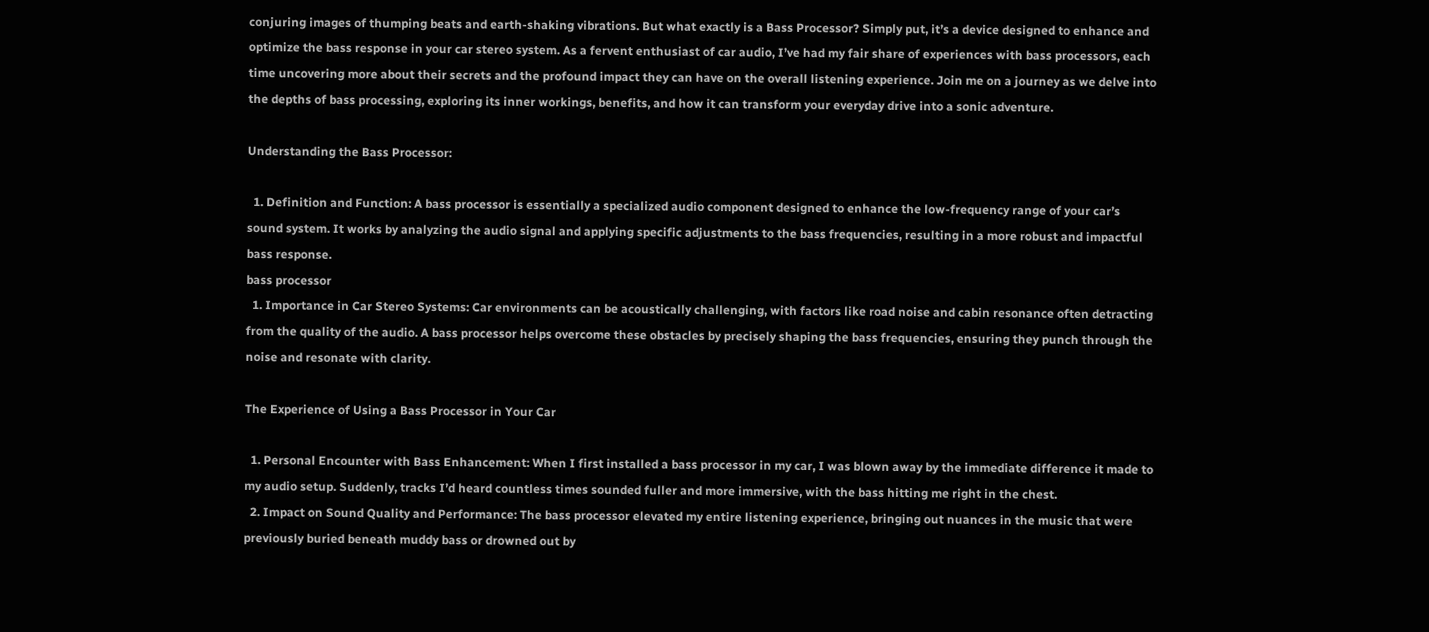conjuring images of thumping beats and earth-shaking vibrations. But what exactly is a Bass Processor? Simply put, it’s a device designed to enhance and optimize the bass response in your car stereo system. As a fervent enthusiast of car audio, I’ve had my fair share of experiences with bass processors, each time uncovering more about their secrets and the profound impact they can have on the overall listening experience. Join me on a journey as we delve into the depths of bass processing, exploring its inner workings, benefits, and how it can transform your everyday drive into a sonic adventure.

Understanding the Bass Processor:

  1. Definition and Function: A bass processor is essentially a specialized audio component designed to enhance the low-frequency range of your car’s sound system. It works by analyzing the audio signal and applying specific adjustments to the bass frequencies, resulting in a more robust and impactful bass response.
bass processor
  1. Importance in Car Stereo Systems: Car environments can be acoustically challenging, with factors like road noise and cabin resonance often detracting from the quality of the audio. A bass processor helps overcome these obstacles by precisely shaping the bass frequencies, ensuring they punch through the noise and resonate with clarity.

The Experience of Using a Bass Processor in Your Car

  1. Personal Encounter with Bass Enhancement: When I first installed a bass processor in my car, I was blown away by the immediate difference it made to my audio setup. Suddenly, tracks I’d heard countless times sounded fuller and more immersive, with the bass hitting me right in the chest.
  2. Impact on Sound Quality and Performance: The bass processor elevated my entire listening experience, bringing out nuances in the music that were previously buried beneath muddy bass or drowned out by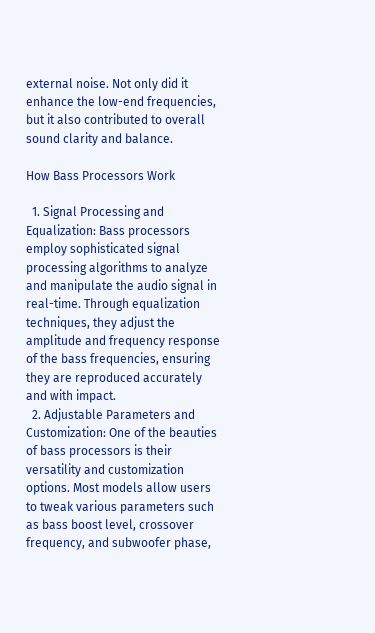external noise. Not only did it enhance the low-end frequencies, but it also contributed to overall sound clarity and balance.

How Bass Processors Work

  1. Signal Processing and Equalization: Bass processors employ sophisticated signal processing algorithms to analyze and manipulate the audio signal in real-time. Through equalization techniques, they adjust the amplitude and frequency response of the bass frequencies, ensuring they are reproduced accurately and with impact.
  2. Adjustable Parameters and Customization: One of the beauties of bass processors is their versatility and customization options. Most models allow users to tweak various parameters such as bass boost level, crossover frequency, and subwoofer phase,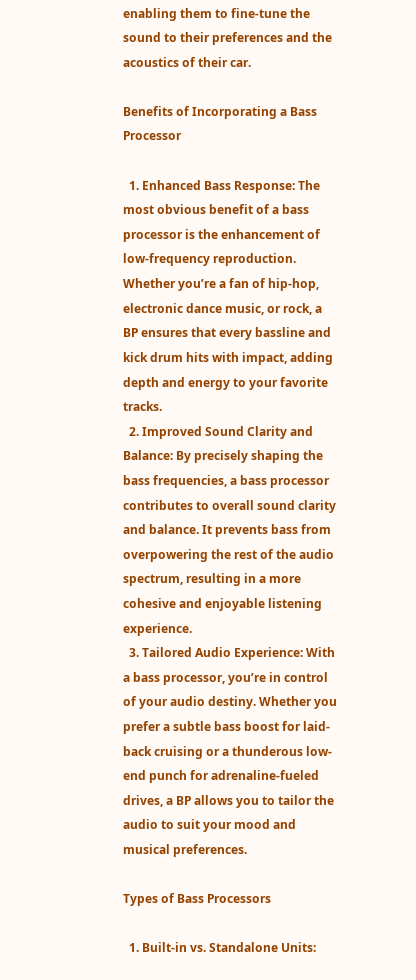enabling them to fine-tune the sound to their preferences and the acoustics of their car.

Benefits of Incorporating a Bass Processor

  1. Enhanced Bass Response: The most obvious benefit of a bass processor is the enhancement of low-frequency reproduction. Whether you’re a fan of hip-hop, electronic dance music, or rock, a BP ensures that every bassline and kick drum hits with impact, adding depth and energy to your favorite tracks.
  2. Improved Sound Clarity and Balance: By precisely shaping the bass frequencies, a bass processor contributes to overall sound clarity and balance. It prevents bass from overpowering the rest of the audio spectrum, resulting in a more cohesive and enjoyable listening experience.
  3. Tailored Audio Experience: With a bass processor, you’re in control of your audio destiny. Whether you prefer a subtle bass boost for laid-back cruising or a thunderous low-end punch for adrenaline-fueled drives, a BP allows you to tailor the audio to suit your mood and musical preferences.

Types of Bass Processors

  1. Built-in vs. Standalone Units: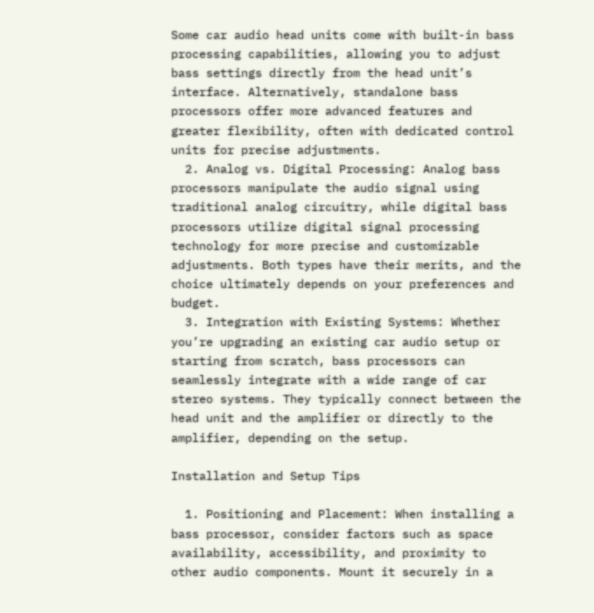Some car audio head units come with built-in bass processing capabilities, allowing you to adjust bass settings directly from the head unit’s interface. Alternatively, standalone bass processors offer more advanced features and greater flexibility, often with dedicated control units for precise adjustments.
  2. Analog vs. Digital Processing: Analog bass processors manipulate the audio signal using traditional analog circuitry, while digital bass processors utilize digital signal processing technology for more precise and customizable adjustments. Both types have their merits, and the choice ultimately depends on your preferences and budget.
  3. Integration with Existing Systems: Whether you’re upgrading an existing car audio setup or starting from scratch, bass processors can seamlessly integrate with a wide range of car stereo systems. They typically connect between the head unit and the amplifier or directly to the amplifier, depending on the setup.

Installation and Setup Tips

  1. Positioning and Placement: When installing a bass processor, consider factors such as space availability, accessibility, and proximity to other audio components. Mount it securely in a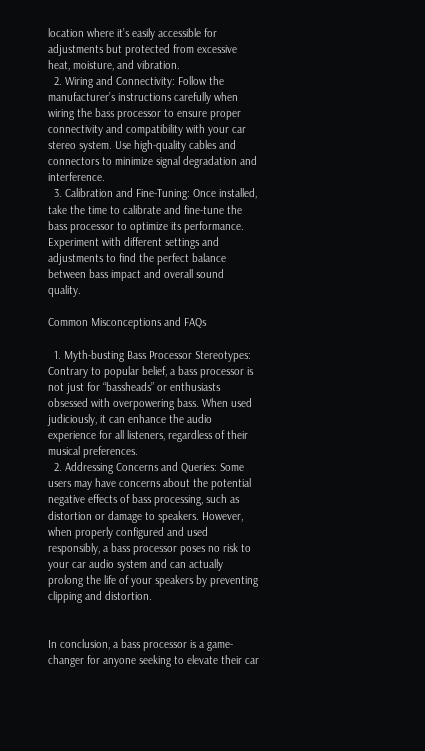location where it’s easily accessible for adjustments but protected from excessive heat, moisture, and vibration.
  2. Wiring and Connectivity: Follow the manufacturer’s instructions carefully when wiring the bass processor to ensure proper connectivity and compatibility with your car stereo system. Use high-quality cables and connectors to minimize signal degradation and interference.
  3. Calibration and Fine-Tuning: Once installed, take the time to calibrate and fine-tune the bass processor to optimize its performance. Experiment with different settings and adjustments to find the perfect balance between bass impact and overall sound quality.

Common Misconceptions and FAQs

  1. Myth-busting Bass Processor Stereotypes: Contrary to popular belief, a bass processor is not just for “bassheads” or enthusiasts obsessed with overpowering bass. When used judiciously, it can enhance the audio experience for all listeners, regardless of their musical preferences.
  2. Addressing Concerns and Queries: Some users may have concerns about the potential negative effects of bass processing, such as distortion or damage to speakers. However, when properly configured and used responsibly, a bass processor poses no risk to your car audio system and can actually prolong the life of your speakers by preventing clipping and distortion.


In conclusion, a bass processor is a game-changer for anyone seeking to elevate their car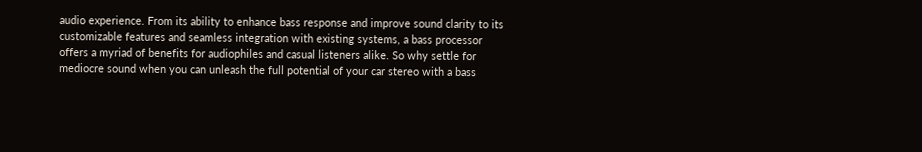audio experience. From its ability to enhance bass response and improve sound clarity to its customizable features and seamless integration with existing systems, a bass processor offers a myriad of benefits for audiophiles and casual listeners alike. So why settle for mediocre sound when you can unleash the full potential of your car stereo with a bass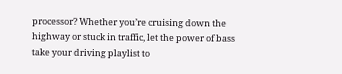processor? Whether you’re cruising down the highway or stuck in traffic, let the power of bass take your driving playlist to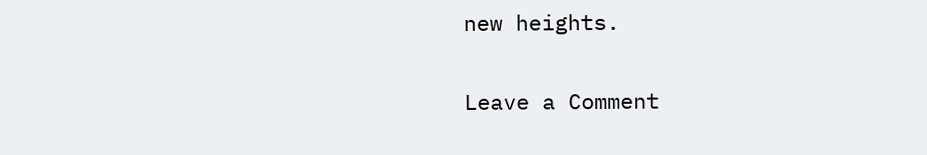new heights.

Leave a Comment